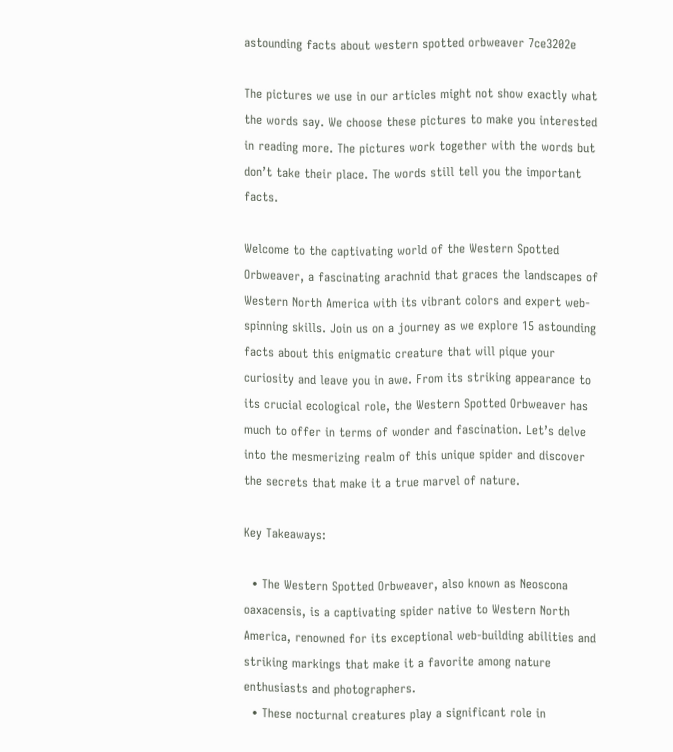astounding facts about western spotted orbweaver 7ce3202e

The pictures we use in our articles might not show exactly what the words say. We choose these pictures to make you interested in reading more. The pictures work together with the words but don’t take their place. The words still tell you the important facts.

Welcome to the captivating world of the Western Spotted Orbweaver, a fascinating arachnid that graces the landscapes of Western North America with its vibrant colors and expert web-spinning skills. Join us on a journey as we explore 15 astounding facts about this enigmatic creature that will pique your curiosity and leave you in awe. From its striking appearance to its crucial ecological role, the Western Spotted Orbweaver has much to offer in terms of wonder and fascination. Let’s delve into the mesmerizing realm of this unique spider and discover the secrets that make it a true marvel of nature.

Key Takeaways:

  • The Western Spotted Orbweaver, also known as Neoscona oaxacensis, is a captivating spider native to Western North America, renowned for its exceptional web-building abilities and striking markings that make it a favorite among nature enthusiasts and photographers.
  • These nocturnal creatures play a significant role in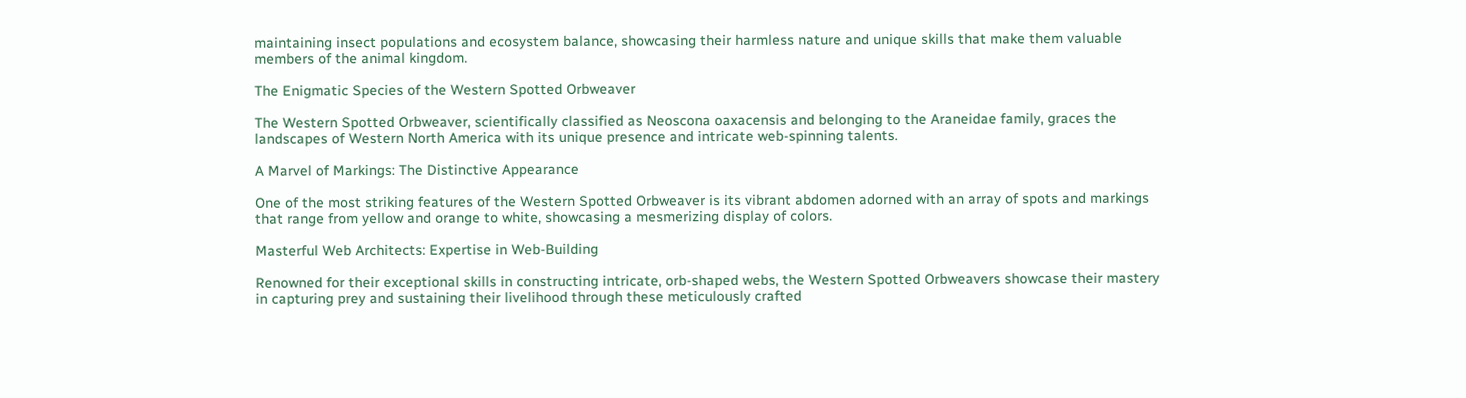maintaining insect populations and ecosystem balance, showcasing their harmless nature and unique skills that make them valuable members of the animal kingdom.

The Enigmatic Species of the Western Spotted Orbweaver

The Western Spotted Orbweaver, scientifically classified as Neoscona oaxacensis and belonging to the Araneidae family, graces the landscapes of Western North America with its unique presence and intricate web-spinning talents.

A Marvel of Markings: The Distinctive Appearance

One of the most striking features of the Western Spotted Orbweaver is its vibrant abdomen adorned with an array of spots and markings that range from yellow and orange to white, showcasing a mesmerizing display of colors.

Masterful Web Architects: Expertise in Web-Building

Renowned for their exceptional skills in constructing intricate, orb-shaped webs, the Western Spotted Orbweavers showcase their mastery in capturing prey and sustaining their livelihood through these meticulously crafted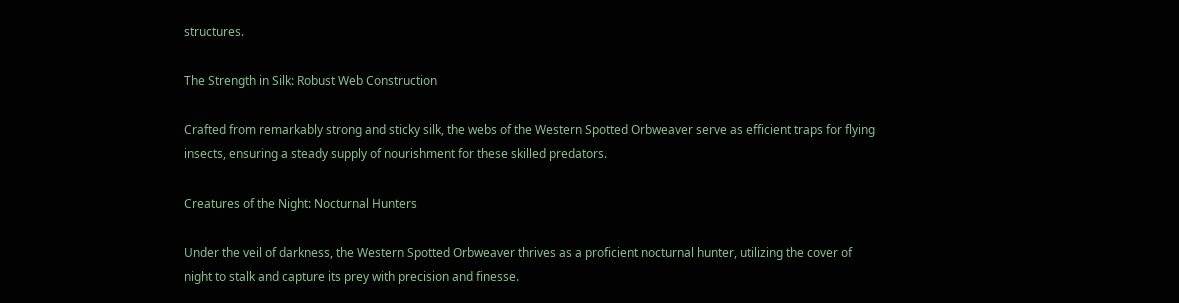structures.

The Strength in Silk: Robust Web Construction

Crafted from remarkably strong and sticky silk, the webs of the Western Spotted Orbweaver serve as efficient traps for flying insects, ensuring a steady supply of nourishment for these skilled predators.

Creatures of the Night: Nocturnal Hunters

Under the veil of darkness, the Western Spotted Orbweaver thrives as a proficient nocturnal hunter, utilizing the cover of night to stalk and capture its prey with precision and finesse.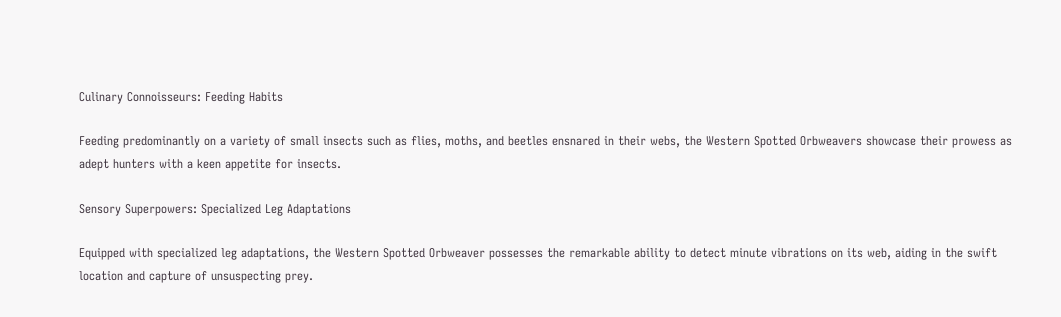Culinary Connoisseurs: Feeding Habits

Feeding predominantly on a variety of small insects such as flies, moths, and beetles ensnared in their webs, the Western Spotted Orbweavers showcase their prowess as adept hunters with a keen appetite for insects.

Sensory Superpowers: Specialized Leg Adaptations

Equipped with specialized leg adaptations, the Western Spotted Orbweaver possesses the remarkable ability to detect minute vibrations on its web, aiding in the swift location and capture of unsuspecting prey.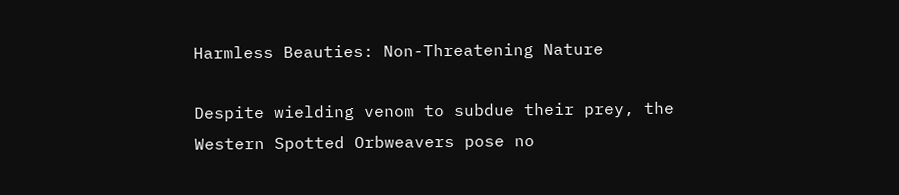Harmless Beauties: Non-Threatening Nature

Despite wielding venom to subdue their prey, the Western Spotted Orbweavers pose no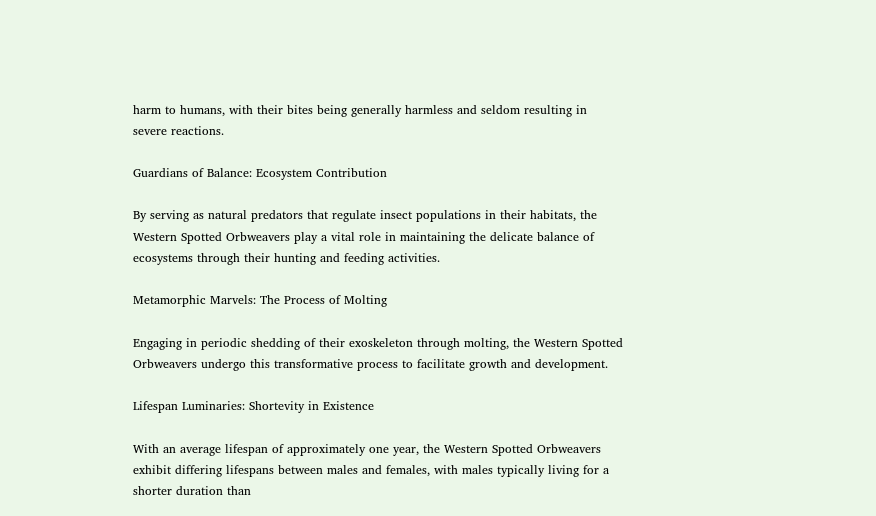harm to humans, with their bites being generally harmless and seldom resulting in severe reactions.

Guardians of Balance: Ecosystem Contribution

By serving as natural predators that regulate insect populations in their habitats, the Western Spotted Orbweavers play a vital role in maintaining the delicate balance of ecosystems through their hunting and feeding activities.

Metamorphic Marvels: The Process of Molting

Engaging in periodic shedding of their exoskeleton through molting, the Western Spotted Orbweavers undergo this transformative process to facilitate growth and development.

Lifespan Luminaries: Shortevity in Existence

With an average lifespan of approximately one year, the Western Spotted Orbweavers exhibit differing lifespans between males and females, with males typically living for a shorter duration than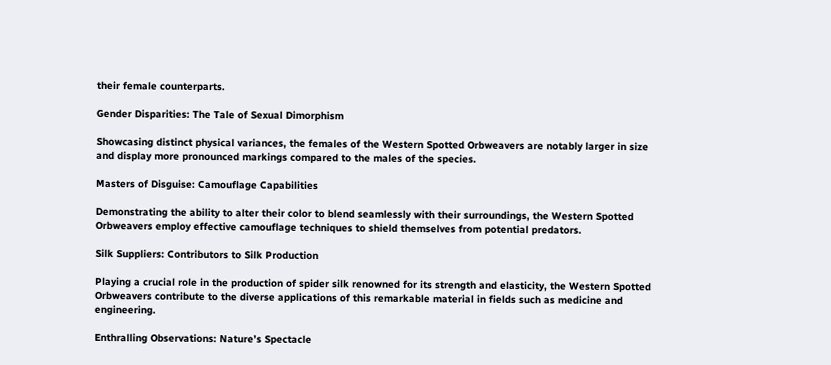their female counterparts.

Gender Disparities: The Tale of Sexual Dimorphism

Showcasing distinct physical variances, the females of the Western Spotted Orbweavers are notably larger in size and display more pronounced markings compared to the males of the species.

Masters of Disguise: Camouflage Capabilities

Demonstrating the ability to alter their color to blend seamlessly with their surroundings, the Western Spotted Orbweavers employ effective camouflage techniques to shield themselves from potential predators.

Silk Suppliers: Contributors to Silk Production

Playing a crucial role in the production of spider silk renowned for its strength and elasticity, the Western Spotted Orbweavers contribute to the diverse applications of this remarkable material in fields such as medicine and engineering.

Enthralling Observations: Nature’s Spectacle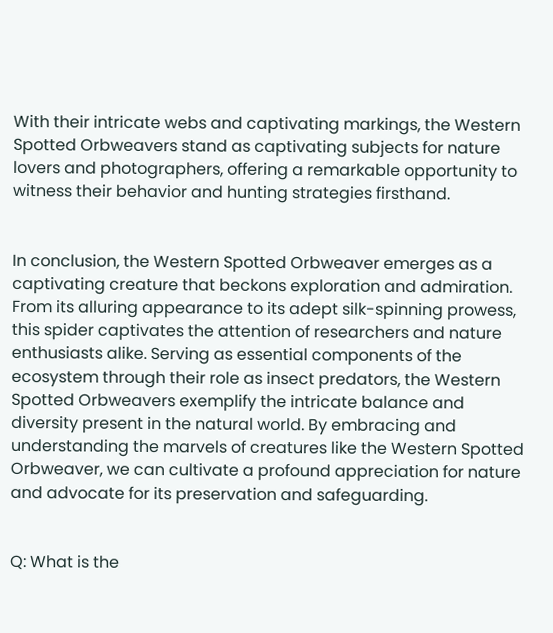With their intricate webs and captivating markings, the Western Spotted Orbweavers stand as captivating subjects for nature lovers and photographers, offering a remarkable opportunity to witness their behavior and hunting strategies firsthand.


In conclusion, the Western Spotted Orbweaver emerges as a captivating creature that beckons exploration and admiration. From its alluring appearance to its adept silk-spinning prowess, this spider captivates the attention of researchers and nature enthusiasts alike. Serving as essential components of the ecosystem through their role as insect predators, the Western Spotted Orbweavers exemplify the intricate balance and diversity present in the natural world. By embracing and understanding the marvels of creatures like the Western Spotted Orbweaver, we can cultivate a profound appreciation for nature and advocate for its preservation and safeguarding.


Q: What is the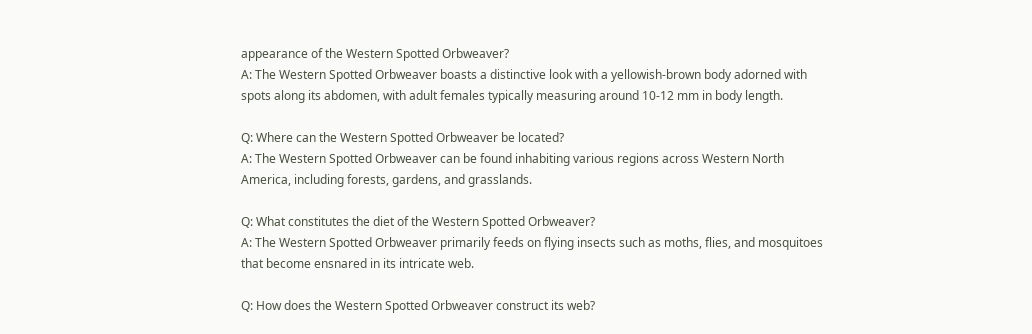appearance of the Western Spotted Orbweaver?
A: The Western Spotted Orbweaver boasts a distinctive look with a yellowish-brown body adorned with spots along its abdomen, with adult females typically measuring around 10-12 mm in body length.

Q: Where can the Western Spotted Orbweaver be located?
A: The Western Spotted Orbweaver can be found inhabiting various regions across Western North America, including forests, gardens, and grasslands.

Q: What constitutes the diet of the Western Spotted Orbweaver?
A: The Western Spotted Orbweaver primarily feeds on flying insects such as moths, flies, and mosquitoes that become ensnared in its intricate web.

Q: How does the Western Spotted Orbweaver construct its web?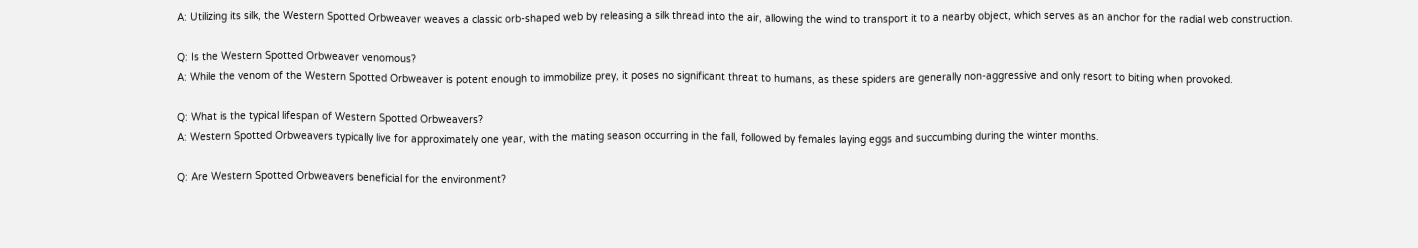A: Utilizing its silk, the Western Spotted Orbweaver weaves a classic orb-shaped web by releasing a silk thread into the air, allowing the wind to transport it to a nearby object, which serves as an anchor for the radial web construction.

Q: Is the Western Spotted Orbweaver venomous?
A: While the venom of the Western Spotted Orbweaver is potent enough to immobilize prey, it poses no significant threat to humans, as these spiders are generally non-aggressive and only resort to biting when provoked.

Q: What is the typical lifespan of Western Spotted Orbweavers?
A: Western Spotted Orbweavers typically live for approximately one year, with the mating season occurring in the fall, followed by females laying eggs and succumbing during the winter months.

Q: Are Western Spotted Orbweavers beneficial for the environment?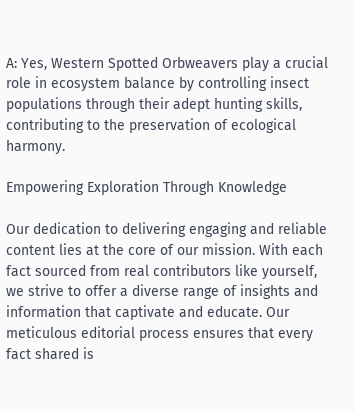A: Yes, Western Spotted Orbweavers play a crucial role in ecosystem balance by controlling insect populations through their adept hunting skills, contributing to the preservation of ecological harmony.

Empowering Exploration Through Knowledge

Our dedication to delivering engaging and reliable content lies at the core of our mission. With each fact sourced from real contributors like yourself, we strive to offer a diverse range of insights and information that captivate and educate. Our meticulous editorial process ensures that every fact shared is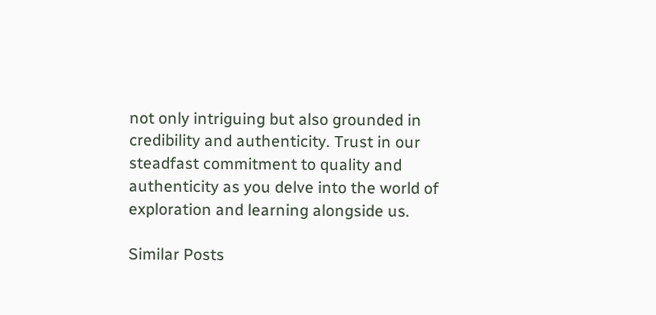not only intriguing but also grounded in credibility and authenticity. Trust in our steadfast commitment to quality and authenticity as you delve into the world of exploration and learning alongside us.

Similar Posts